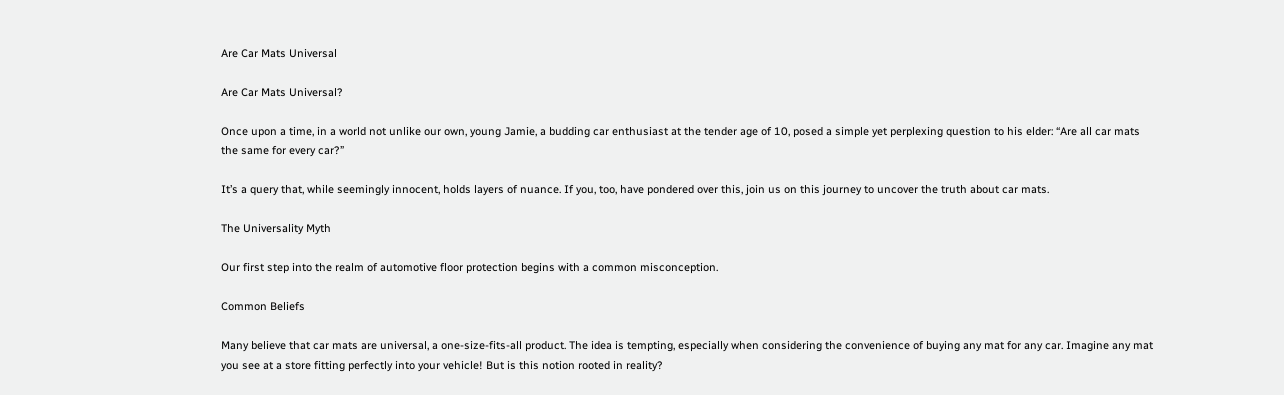Are Car Mats Universal

Are Car Mats Universal?

Once upon a time, in a world not unlike our own, young Jamie, a budding car enthusiast at the tender age of 10, posed a simple yet perplexing question to his elder: “Are all car mats the same for every car?”

It’s a query that, while seemingly innocent, holds layers of nuance. If you, too, have pondered over this, join us on this journey to uncover the truth about car mats.

The Universality Myth

Our first step into the realm of automotive floor protection begins with a common misconception.

Common Beliefs

Many believe that car mats are universal, a one-size-fits-all product. The idea is tempting, especially when considering the convenience of buying any mat for any car. Imagine any mat you see at a store fitting perfectly into your vehicle! But is this notion rooted in reality?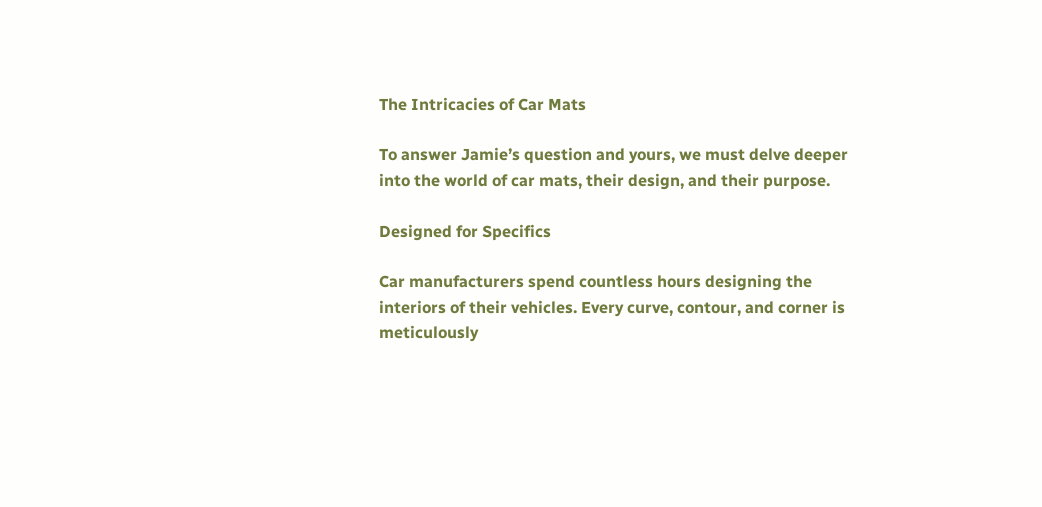The Intricacies of Car Mats

To answer Jamie’s question and yours, we must delve deeper into the world of car mats, their design, and their purpose.

Designed for Specifics

Car manufacturers spend countless hours designing the interiors of their vehicles. Every curve, contour, and corner is meticulously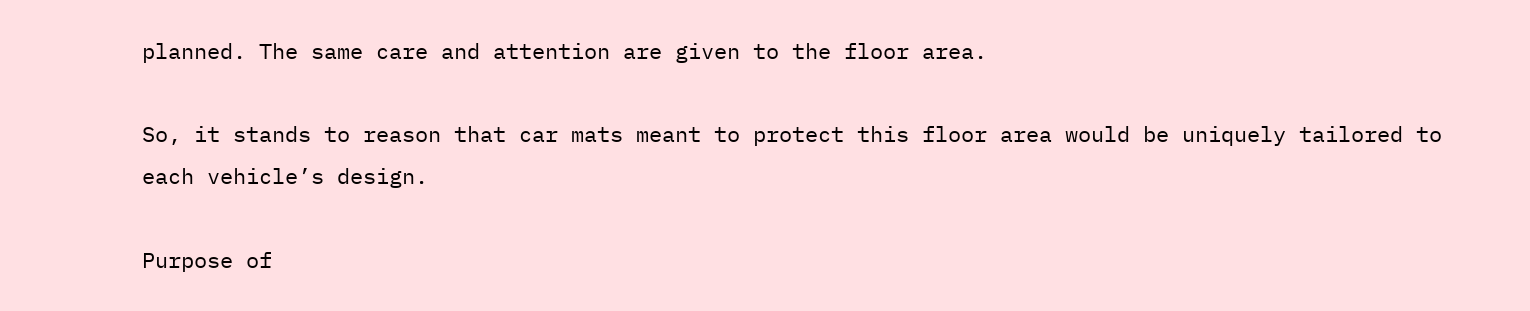planned. The same care and attention are given to the floor area.

So, it stands to reason that car mats meant to protect this floor area would be uniquely tailored to each vehicle’s design.

Purpose of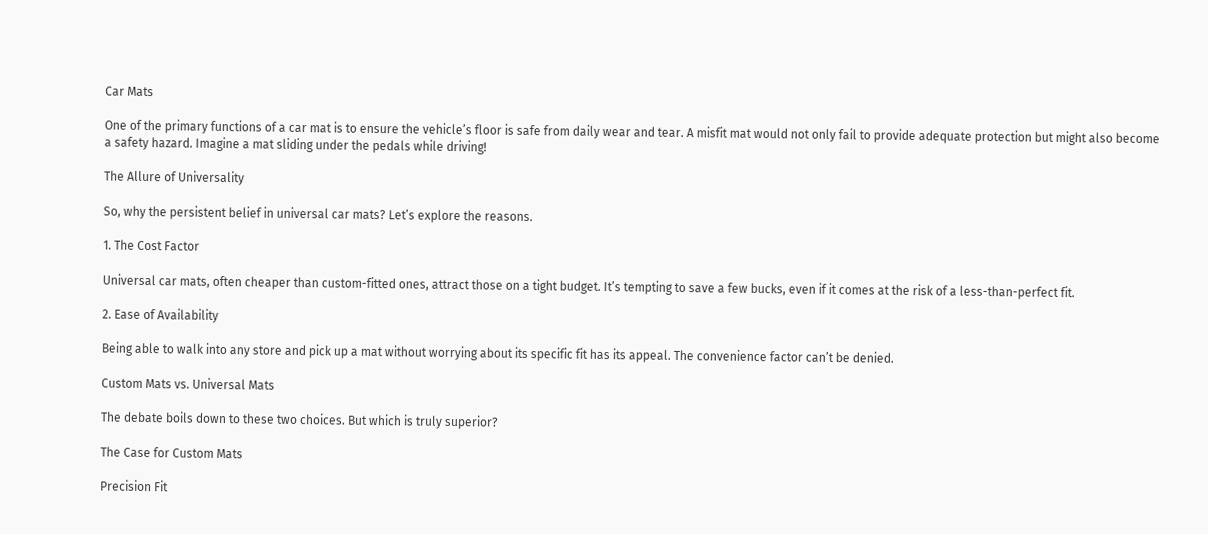Car Mats

One of the primary functions of a car mat is to ensure the vehicle’s floor is safe from daily wear and tear. A misfit mat would not only fail to provide adequate protection but might also become a safety hazard. Imagine a mat sliding under the pedals while driving!

The Allure of Universality

So, why the persistent belief in universal car mats? Let’s explore the reasons.

1. The Cost Factor

Universal car mats, often cheaper than custom-fitted ones, attract those on a tight budget. It’s tempting to save a few bucks, even if it comes at the risk of a less-than-perfect fit.

2. Ease of Availability

Being able to walk into any store and pick up a mat without worrying about its specific fit has its appeal. The convenience factor can’t be denied.

Custom Mats vs. Universal Mats

The debate boils down to these two choices. But which is truly superior?

The Case for Custom Mats

Precision Fit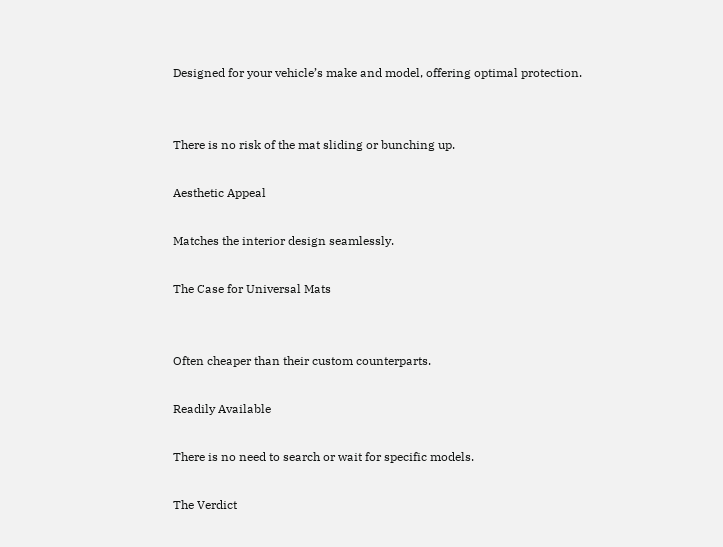Designed for your vehicle’s make and model, offering optimal protection.


There is no risk of the mat sliding or bunching up.

Aesthetic Appeal

Matches the interior design seamlessly.

The Case for Universal Mats


Often cheaper than their custom counterparts.

Readily Available

There is no need to search or wait for specific models.

The Verdict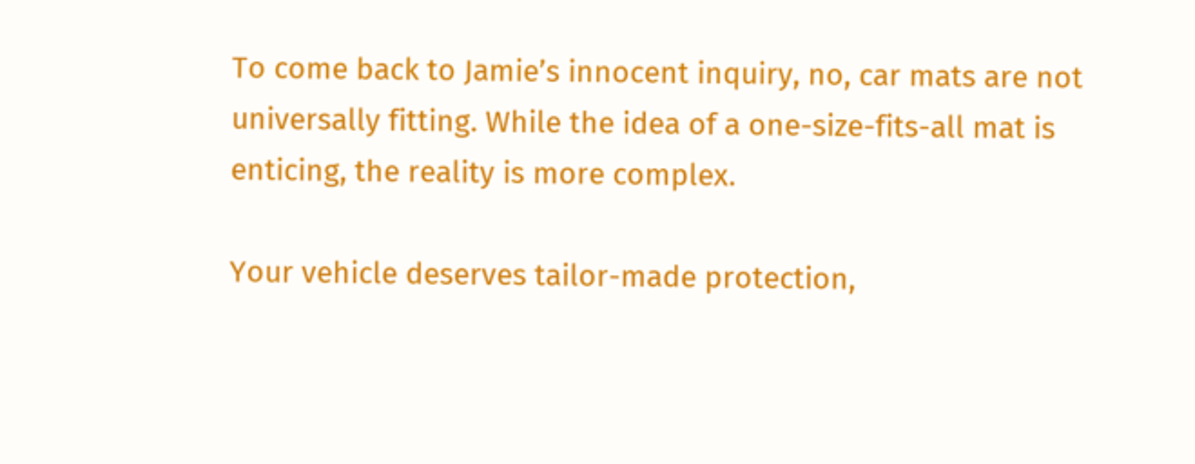To come back to Jamie’s innocent inquiry, no, car mats are not universally fitting. While the idea of a one-size-fits-all mat is enticing, the reality is more complex.

Your vehicle deserves tailor-made protection,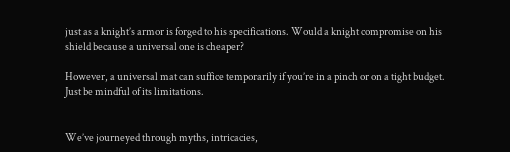just as a knight’s armor is forged to his specifications. Would a knight compromise on his shield because a universal one is cheaper?

However, a universal mat can suffice temporarily if you’re in a pinch or on a tight budget. Just be mindful of its limitations.


We’ve journeyed through myths, intricacies,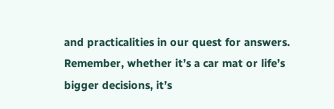and practicalities in our quest for answers. Remember, whether it’s a car mat or life’s bigger decisions, it’s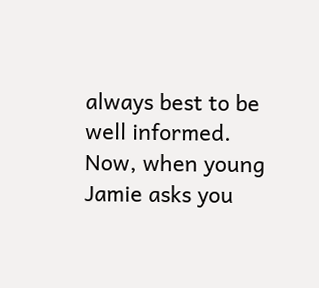always best to be well informed. Now, when young Jamie asks you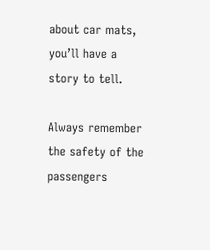about car mats, you’ll have a story to tell.

Always remember the safety of the passengers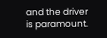and the driver is paramount.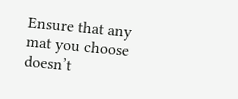Ensure that any mat you choose doesn’t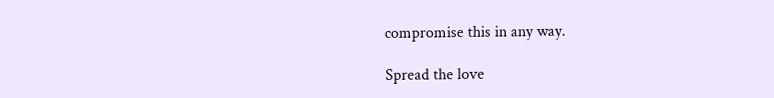compromise this in any way.

Spread the love